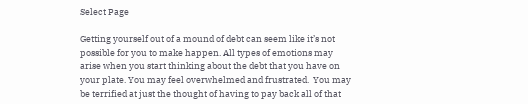Select Page

Getting yourself out of a mound of debt can seem like it’s not possible for you to make happen. All types of emotions may arise when you start thinking about the debt that you have on your plate. You may feel overwhelmed and frustrated.  You may be terrified at just the thought of having to pay back all of that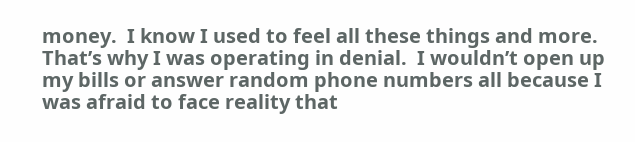money.  I know I used to feel all these things and more. That’s why I was operating in denial.  I wouldn’t open up my bills or answer random phone numbers all because I was afraid to face reality that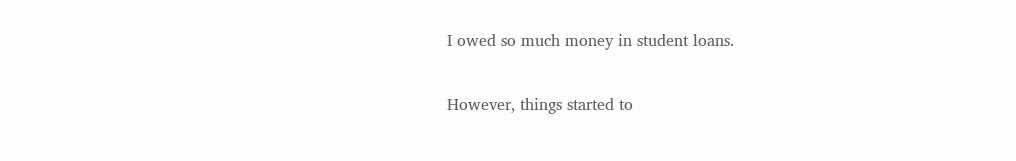I owed so much money in student loans.

However, things started to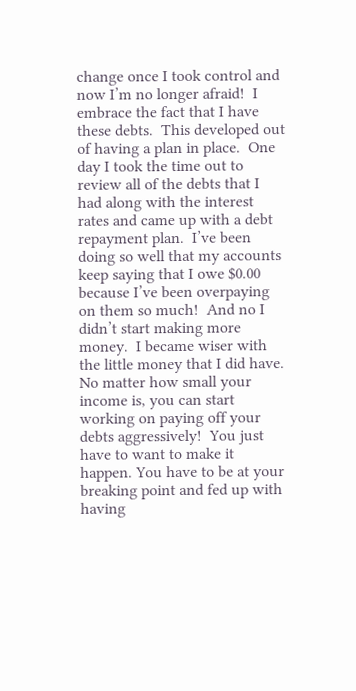change once I took control and now I’m no longer afraid!  I embrace the fact that I have these debts.  This developed out of having a plan in place.  One day I took the time out to review all of the debts that I had along with the interest rates and came up with a debt repayment plan.  I’ve been doing so well that my accounts keep saying that I owe $0.00 because I’ve been overpaying on them so much!  And no I didn’t start making more money.  I became wiser with the little money that I did have.  No matter how small your income is, you can start working on paying off your debts aggressively!  You just have to want to make it happen. You have to be at your breaking point and fed up with having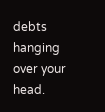debts hanging over your head.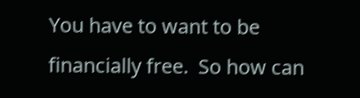You have to want to be financially free.  So how can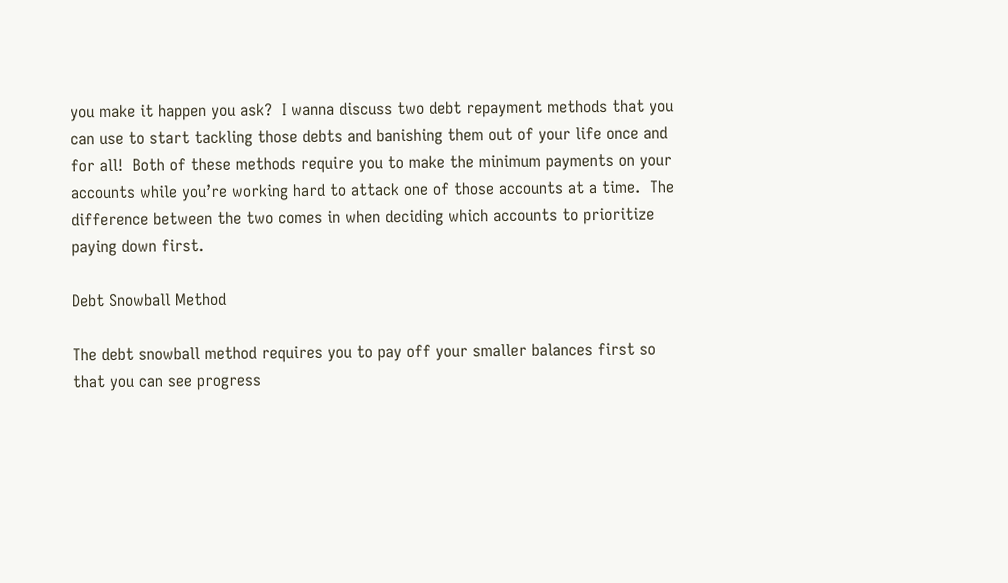you make it happen you ask?  I wanna discuss two debt repayment methods that you can use to start tackling those debts and banishing them out of your life once and for all!  Both of these methods require you to make the minimum payments on your accounts while you’re working hard to attack one of those accounts at a time.  The difference between the two comes in when deciding which accounts to prioritize paying down first.

Debt Snowball Method

The debt snowball method requires you to pay off your smaller balances first so that you can see progress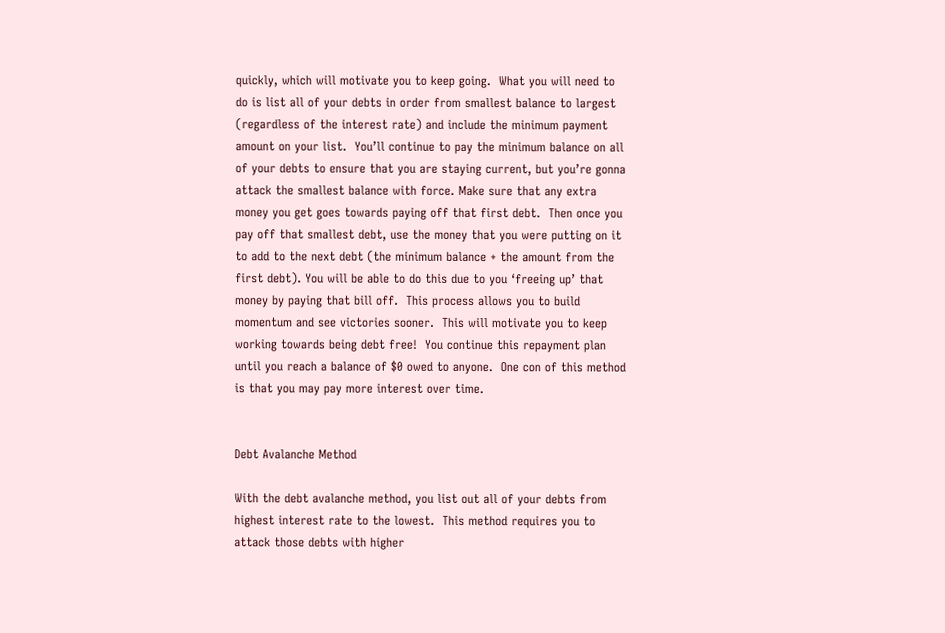quickly, which will motivate you to keep going.  What you will need to do is list all of your debts in order from smallest balance to largest (regardless of the interest rate) and include the minimum payment amount on your list.  You’ll continue to pay the minimum balance on all of your debts to ensure that you are staying current, but you’re gonna attack the smallest balance with force. Make sure that any extra money you get goes towards paying off that first debt.  Then once you pay off that smallest debt, use the money that you were putting on it to add to the next debt (the minimum balance + the amount from the first debt). You will be able to do this due to you ‘freeing up’ that money by paying that bill off.  This process allows you to build momentum and see victories sooner.  This will motivate you to keep working towards being debt free!  You continue this repayment plan until you reach a balance of $0 owed to anyone.  One con of this method is that you may pay more interest over time.


Debt Avalanche Method

With the debt avalanche method, you list out all of your debts from highest interest rate to the lowest.  This method requires you to attack those debts with higher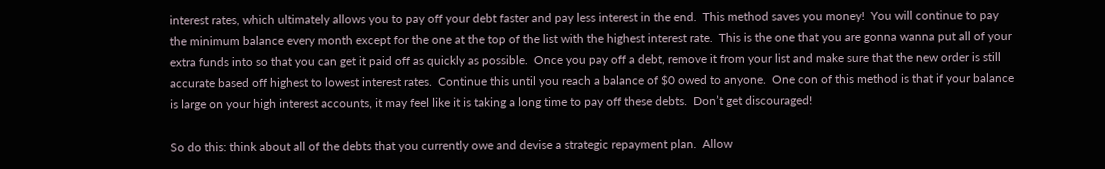interest rates, which ultimately allows you to pay off your debt faster and pay less interest in the end.  This method saves you money!  You will continue to pay the minimum balance every month except for the one at the top of the list with the highest interest rate.  This is the one that you are gonna wanna put all of your extra funds into so that you can get it paid off as quickly as possible.  Once you pay off a debt, remove it from your list and make sure that the new order is still accurate based off highest to lowest interest rates.  Continue this until you reach a balance of $0 owed to anyone.  One con of this method is that if your balance is large on your high interest accounts, it may feel like it is taking a long time to pay off these debts.  Don’t get discouraged!

So do this: think about all of the debts that you currently owe and devise a strategic repayment plan.  Allow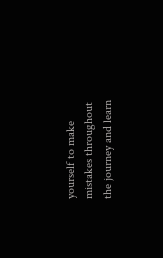yourself to make mistakes throughout the journey and learn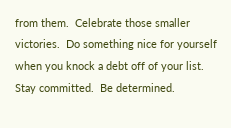from them.  Celebrate those smaller victories.  Do something nice for yourself when you knock a debt off of your list.  Stay committed.  Be determined.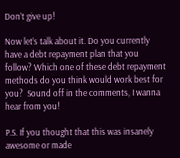Don’t give up!

Now let’s talk about it. Do you currently have a debt repayment plan that you follow? Which one of these debt repayment methods do you think would work best for you?  Sound off in the comments, I wanna hear from you!

P.S. If you thought that this was insanely awesome or made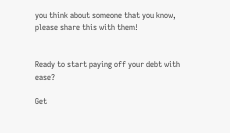you think about someone that you know, please share this with them!


Ready to start paying off your debt with ease?

Get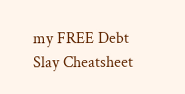my FREE Debt Slay Cheatsheet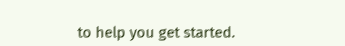to help you get started.